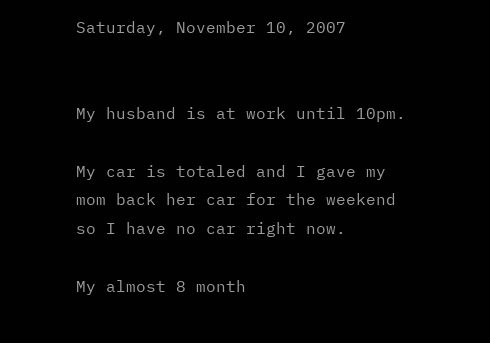Saturday, November 10, 2007


My husband is at work until 10pm.

My car is totaled and I gave my mom back her car for the weekend so I have no car right now.

My almost 8 month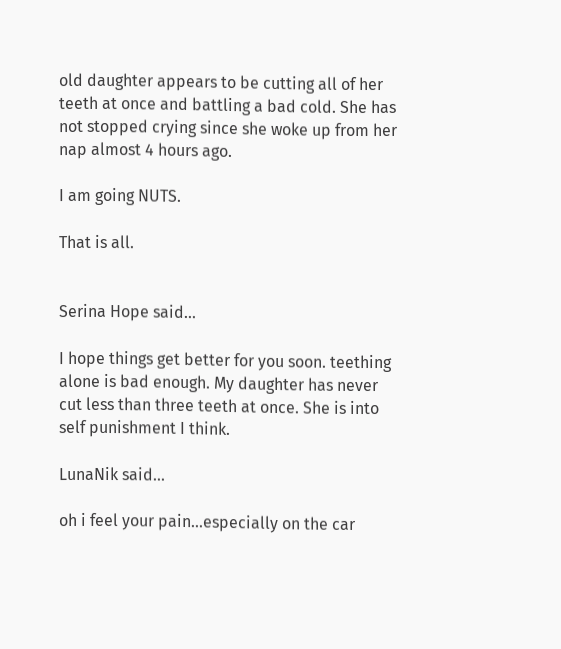old daughter appears to be cutting all of her teeth at once and battling a bad cold. She has not stopped crying since she woke up from her nap almost 4 hours ago.

I am going NUTS.

That is all.


Serina Hope said...

I hope things get better for you soon. teething alone is bad enough. My daughter has never cut less than three teeth at once. She is into self punishment I think.

LunaNik said...

oh i feel your pain...especially on the car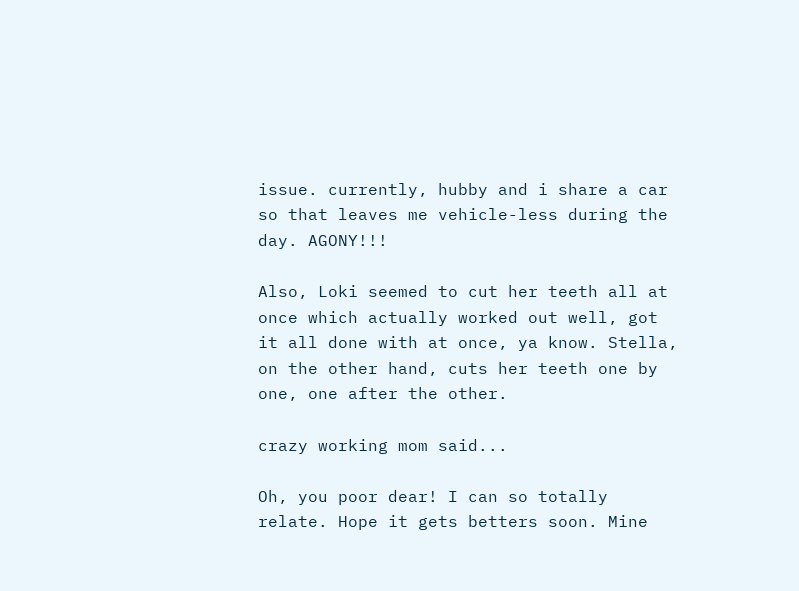issue. currently, hubby and i share a car so that leaves me vehicle-less during the day. AGONY!!!

Also, Loki seemed to cut her teeth all at once which actually worked out well, got it all done with at once, ya know. Stella, on the other hand, cuts her teeth one by one, one after the other.

crazy working mom said...

Oh, you poor dear! I can so totally relate. Hope it gets betters soon. Mine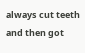always cut teeth and then got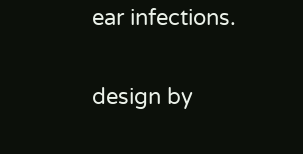ear infections.

design by